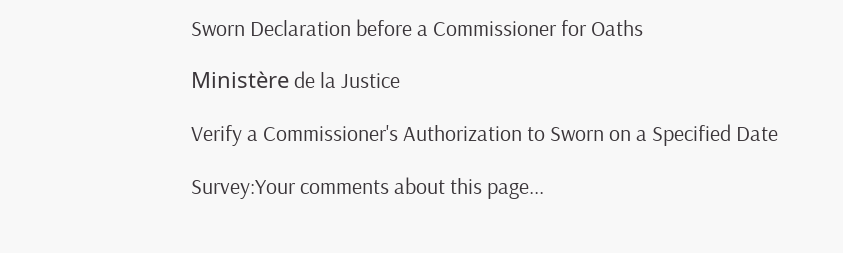Sworn Declaration before a Commissioner for Oaths

Ministère de la Justice

Verify a Commissioner's Authorization to Sworn on a Specified Date

Survey:Your comments about this page...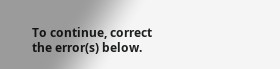To continue, correct the error(s) below.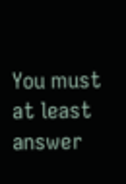You must at least answer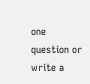one question or write a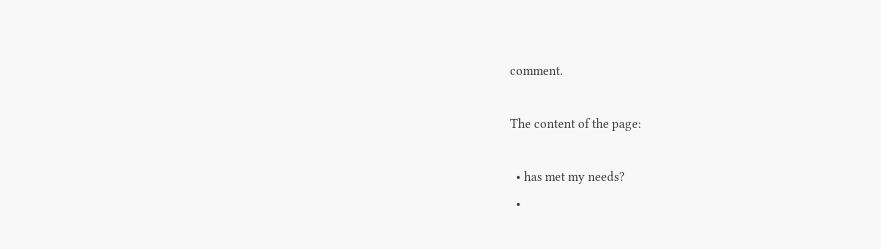comment.

The content of the page:

  • has met my needs?
  •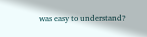was easy to understand?